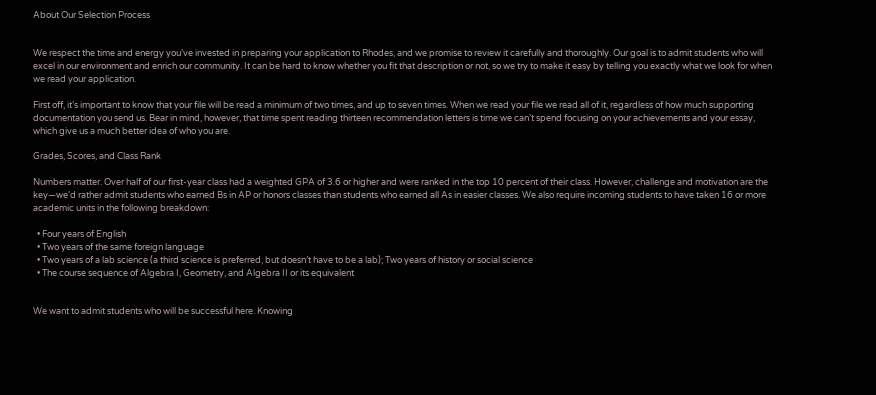About Our Selection Process


We respect the time and energy you’ve invested in preparing your application to Rhodes, and we promise to review it carefully and thoroughly. Our goal is to admit students who will excel in our environment and enrich our community. It can be hard to know whether you fit that description or not, so we try to make it easy by telling you exactly what we look for when we read your application.

First off, it’s important to know that your file will be read a minimum of two times, and up to seven times. When we read your file we read all of it, regardless of how much supporting documentation you send us. Bear in mind, however, that time spent reading thirteen recommendation letters is time we can’t spend focusing on your achievements and your essay, which give us a much better idea of who you are.

Grades, Scores, and Class Rank

Numbers matter. Over half of our first-year class had a weighted GPA of 3.6 or higher and were ranked in the top 10 percent of their class. However, challenge and motivation are the key—we’d rather admit students who earned Bs in AP or honors classes than students who earned all As in easier classes. We also require incoming students to have taken 16 or more academic units in the following breakdown:

  • Four years of English
  • Two years of the same foreign language
  • Two years of a lab science (a third science is preferred, but doesn′t have to be a lab); Two years of history or social science
  • The course sequence of Algebra I, Geometry, and Algebra II or its equivalent


We want to admit students who will be successful here. Knowing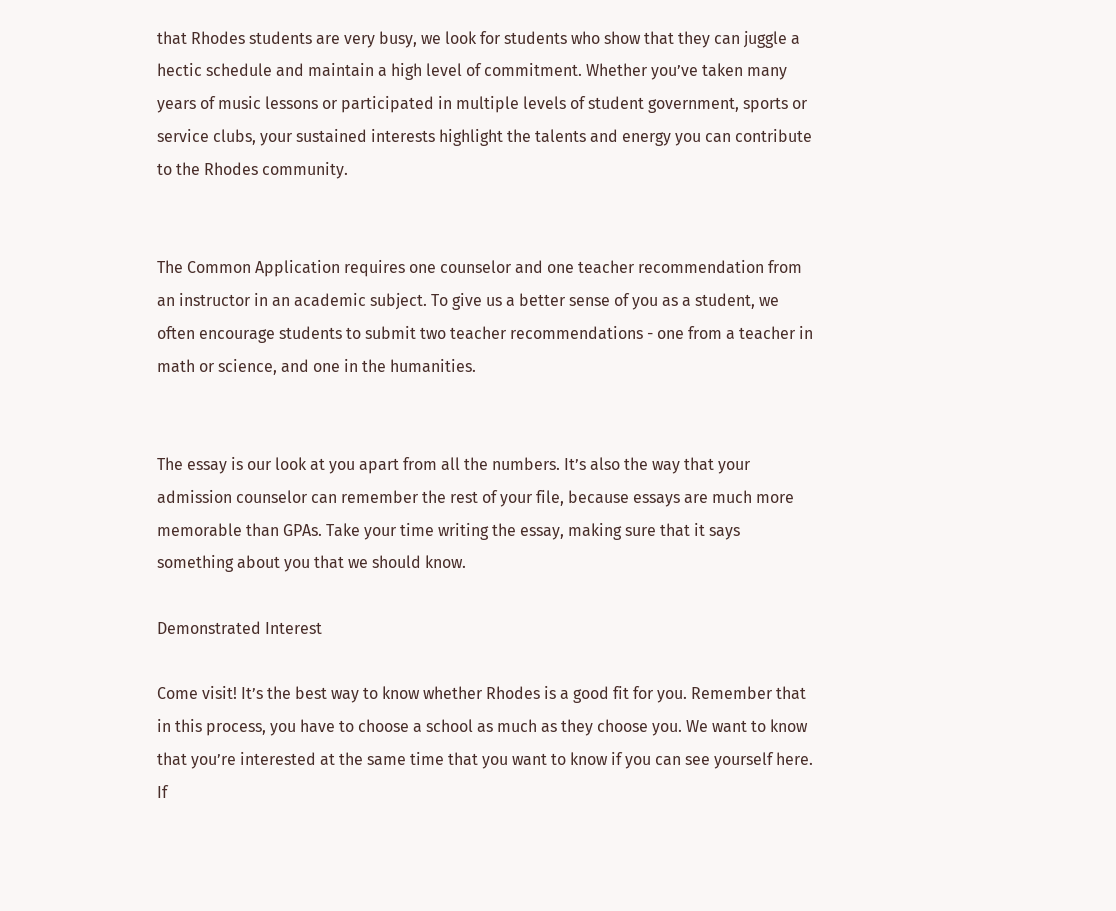that Rhodes students are very busy, we look for students who show that they can juggle a hectic schedule and maintain a high level of commitment. Whether you’ve taken many years of music lessons or participated in multiple levels of student government, sports or service clubs, your sustained interests highlight the talents and energy you can contribute to the Rhodes community.


The Common Application requires one counselor and one teacher recommendation from an instructor in an academic subject. To give us a better sense of you as a student, we often encourage students to submit two teacher recommendations - one from a teacher in math or science, and one in the humanities.


The essay is our look at you apart from all the numbers. It’s also the way that your admission counselor can remember the rest of your file, because essays are much more memorable than GPAs. Take your time writing the essay, making sure that it says something about you that we should know.

Demonstrated Interest

Come visit! It’s the best way to know whether Rhodes is a good fit for you. Remember that in this process, you have to choose a school as much as they choose you. We want to know that you’re interested at the same time that you want to know if you can see yourself here. If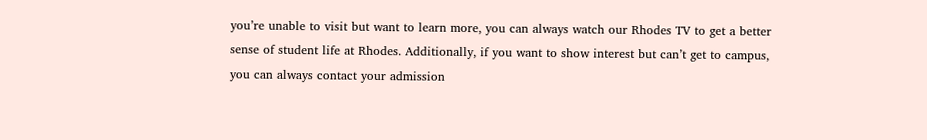you’re unable to visit but want to learn more, you can always watch our Rhodes TV to get a better sense of student life at Rhodes. Additionally, if you want to show interest but can’t get to campus, you can always contact your admission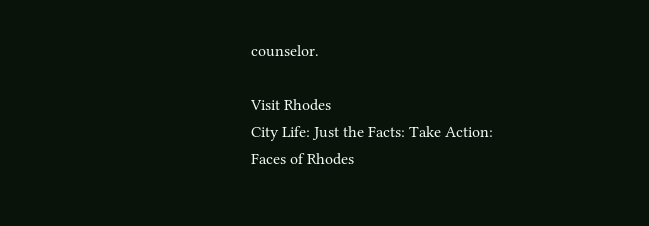counselor.

Visit Rhodes
City Life: Just the Facts: Take Action:
Faces of Rhodes